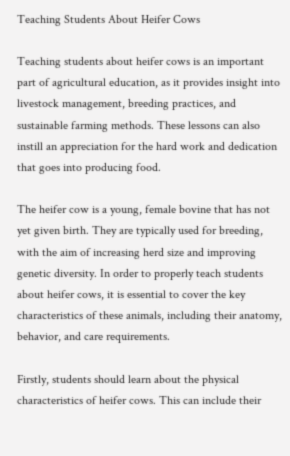Teaching Students About Heifer Cows

Teaching students about heifer cows is an important part of agricultural education, as it provides insight into livestock management, breeding practices, and sustainable farming methods. These lessons can also instill an appreciation for the hard work and dedication that goes into producing food.

The heifer cow is a young, female bovine that has not yet given birth. They are typically used for breeding, with the aim of increasing herd size and improving genetic diversity. In order to properly teach students about heifer cows, it is essential to cover the key characteristics of these animals, including their anatomy, behavior, and care requirements.

Firstly, students should learn about the physical characteristics of heifer cows. This can include their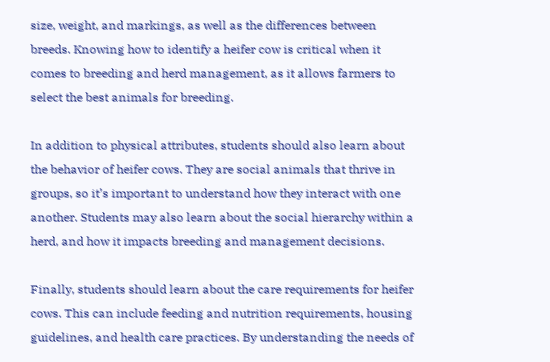size, weight, and markings, as well as the differences between breeds. Knowing how to identify a heifer cow is critical when it comes to breeding and herd management, as it allows farmers to select the best animals for breeding.

In addition to physical attributes, students should also learn about the behavior of heifer cows. They are social animals that thrive in groups, so it’s important to understand how they interact with one another. Students may also learn about the social hierarchy within a herd, and how it impacts breeding and management decisions.

Finally, students should learn about the care requirements for heifer cows. This can include feeding and nutrition requirements, housing guidelines, and health care practices. By understanding the needs of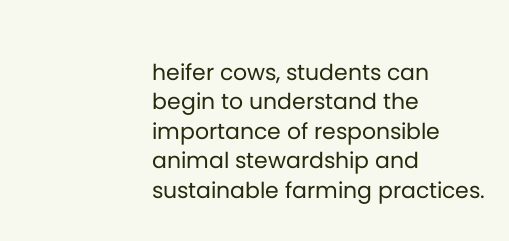heifer cows, students can begin to understand the importance of responsible animal stewardship and sustainable farming practices.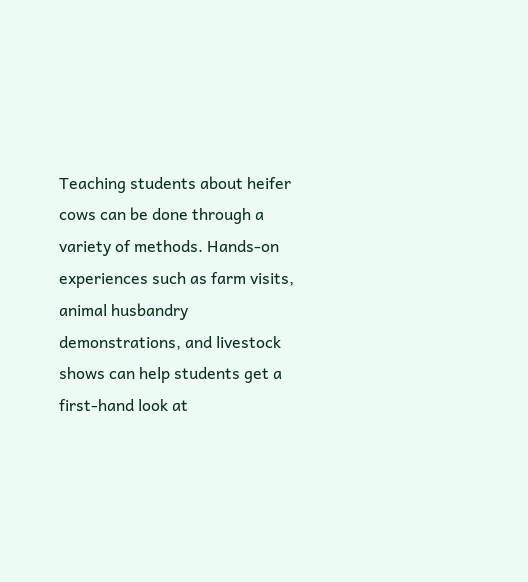Teaching students about heifer cows can be done through a variety of methods. Hands-on experiences such as farm visits, animal husbandry demonstrations, and livestock shows can help students get a first-hand look at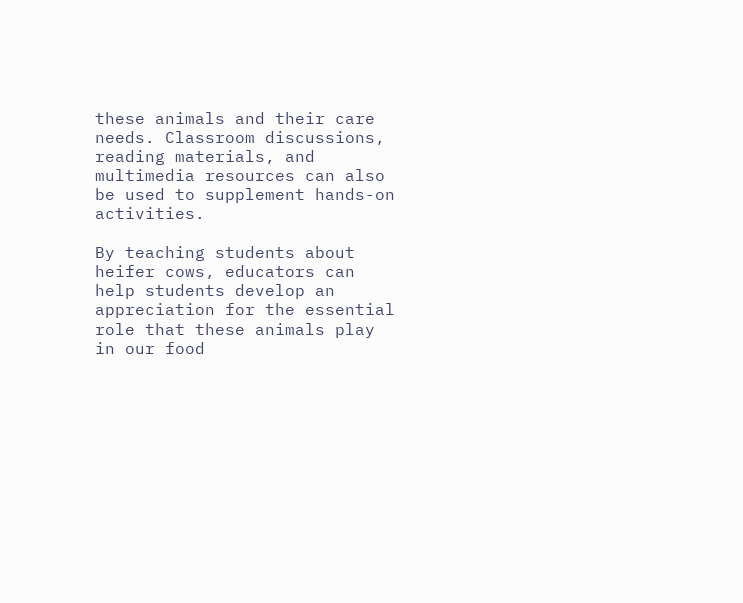these animals and their care needs. Classroom discussions, reading materials, and multimedia resources can also be used to supplement hands-on activities.

By teaching students about heifer cows, educators can help students develop an appreciation for the essential role that these animals play in our food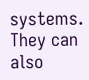systems. They can also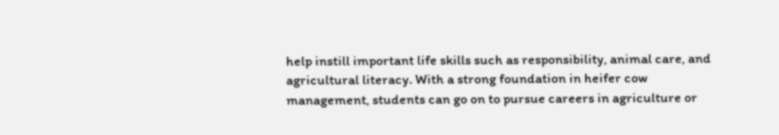help instill important life skills such as responsibility, animal care, and agricultural literacy. With a strong foundation in heifer cow management, students can go on to pursue careers in agriculture or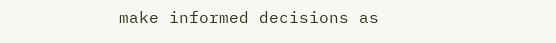make informed decisions as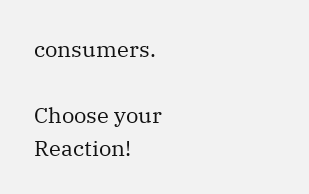consumers.

Choose your Reaction!